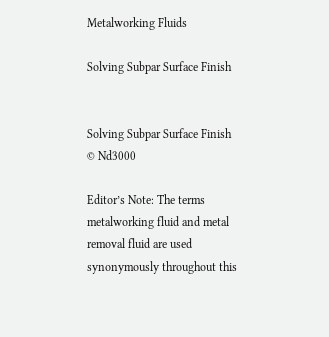Metalworking Fluids

Solving Subpar Surface Finish


Solving Subpar Surface Finish
© Nd3000

Editor’s Note: The terms metalworking fluid and metal removal fluid are used synonymously throughout this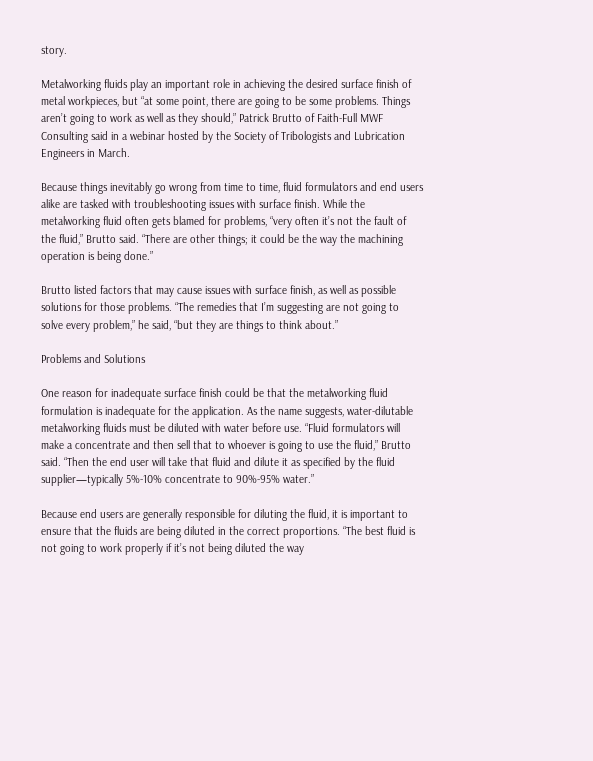story.

Metalworking fluids play an important role in achieving the desired surface finish of metal workpieces, but “at some point, there are going to be some problems. Things aren’t going to work as well as they should,” Patrick Brutto of Faith-Full MWF Consulting said in a webinar hosted by the Society of Tribologists and Lubrication Engineers in March.

Because things inevitably go wrong from time to time, fluid formulators and end users alike are tasked with troubleshooting issues with surface finish. While the metalworking fluid often gets blamed for problems, “very often it’s not the fault of the fluid,” Brutto said. “There are other things; it could be the way the machining operation is being done.”

Brutto listed factors that may cause issues with surface finish, as well as possible solutions for those problems. “The remedies that I’m suggesting are not going to solve every problem,” he said, “but they are things to think about.”

Problems and Solutions

One reason for inadequate surface finish could be that the metalworking fluid formulation is inadequate for the application. As the name suggests, water-dilutable metalworking fluids must be diluted with water before use. “Fluid formulators will make a concentrate and then sell that to whoever is going to use the fluid,” Brutto said. “Then the end user will take that fluid and dilute it as specified by the fluid supplier—typically 5%-10% concentrate to 90%-95% water.”

Because end users are generally responsible for diluting the fluid, it is important to ensure that the fluids are being diluted in the correct proportions. “The best fluid is not going to work properly if it’s not being diluted the way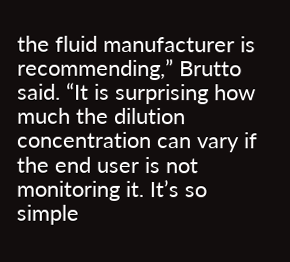the fluid manufacturer is recommending,” Brutto said. “It is surprising how much the dilution concentration can vary if the end user is not monitoring it. It’s so simple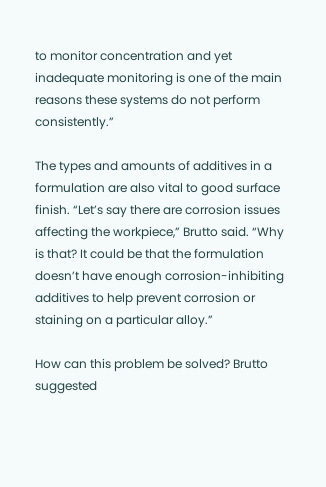to monitor concentration and yet inadequate monitoring is one of the main reasons these systems do not perform consistently.”

The types and amounts of additives in a formulation are also vital to good surface finish. “Let’s say there are corrosion issues affecting the workpiece,” Brutto said. “Why is that? It could be that the formulation doesn’t have enough corrosion-inhibiting additives to help prevent corrosion or staining on a particular alloy.”

How can this problem be solved? Brutto suggested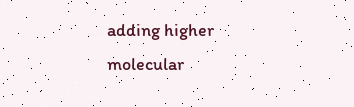adding higher molecular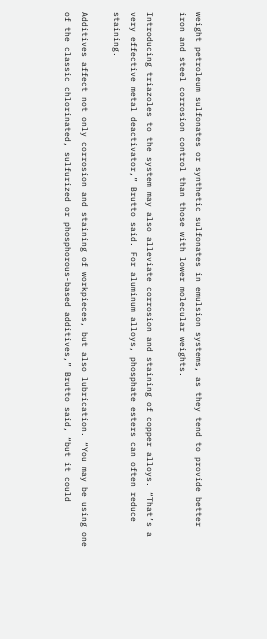weight petroleum sulfonates or synthetic sulfonates in emulsion systems, as they tend to provide better iron and steel corrosion control than those with lower molecular weights.

Introducing triazoles to the system may also alleviate corrosion and staining of copper alloys. “That’s a very effective metal deactivator,” Brutto said. For aluminum alloys, phosphate esters can often reduce staining.

Additives affect not only corrosion and staining of workpieces, but also lubrication. “You may be using one of the classic chlorinated, sulfurized or phosphorous-based additives,” Brutto said, “but it could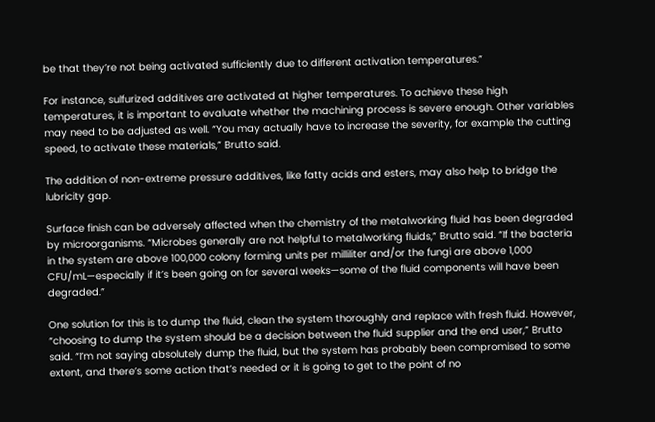be that they’re not being activated sufficiently due to different activation temperatures.”

For instance, sulfurized additives are activated at higher temperatures. To achieve these high temperatures, it is important to evaluate whether the machining process is severe enough. Other variables may need to be adjusted as well. “You may actually have to increase the severity, for example the cutting speed, to activate these materials,” Brutto said.

The addition of non-extreme pressure additives, like fatty acids and esters, may also help to bridge the lubricity gap.

Surface finish can be adversely affected when the chemistry of the metalworking fluid has been degraded by microorganisms. “Microbes generally are not helpful to metalworking fluids,” Brutto said. “If the bacteria in the system are above 100,000 colony forming units per milliliter and/or the fungi are above 1,000 CFU/mL—especially if it’s been going on for several weeks—some of the fluid components will have been degraded.”

One solution for this is to dump the fluid, clean the system thoroughly and replace with fresh fluid. However, “choosing to dump the system should be a decision between the fluid supplier and the end user,” Brutto said. “I’m not saying absolutely dump the fluid, but the system has probably been compromised to some extent, and there’s some action that’s needed or it is going to get to the point of no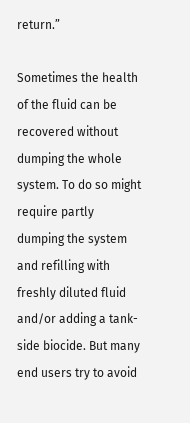return.”

Sometimes the health of the fluid can be recovered without dumping the whole system. To do so might require partly dumping the system and refilling with freshly diluted fluid and/or adding a tank-side biocide. But many end users try to avoid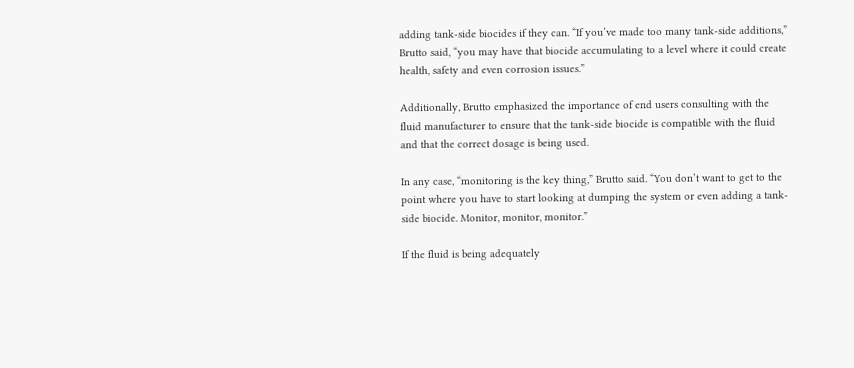adding tank-side biocides if they can. “If you’ve made too many tank-side additions,” Brutto said, “you may have that biocide accumulating to a level where it could create health, safety and even corrosion issues.”

Additionally, Brutto emphasized the importance of end users consulting with the fluid manufacturer to ensure that the tank-side biocide is compatible with the fluid and that the correct dosage is being used.

In any case, “monitoring is the key thing,” Brutto said. “You don’t want to get to the point where you have to start looking at dumping the system or even adding a tank-side biocide. Monitor, monitor, monitor.”

If the fluid is being adequately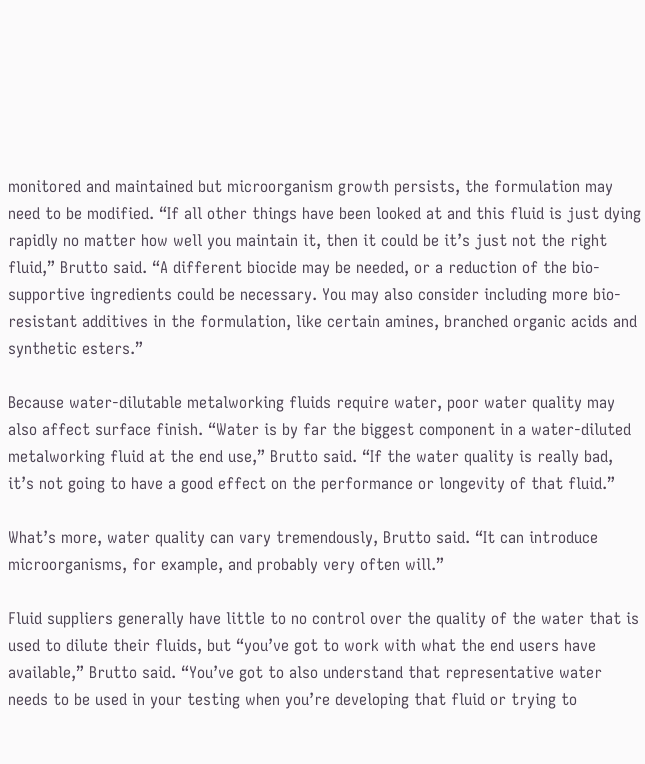monitored and maintained but microorganism growth persists, the formulation may need to be modified. “If all other things have been looked at and this fluid is just dying rapidly no matter how well you maintain it, then it could be it’s just not the right fluid,” Brutto said. “A different biocide may be needed, or a reduction of the bio-supportive ingredients could be necessary. You may also consider including more bio-resistant additives in the formulation, like certain amines, branched organic acids and synthetic esters.”

Because water-dilutable metalworking fluids require water, poor water quality may also affect surface finish. “Water is by far the biggest component in a water-diluted metalworking fluid at the end use,” Brutto said. “If the water quality is really bad, it’s not going to have a good effect on the performance or longevity of that fluid.”

What’s more, water quality can vary tremendously, Brutto said. “It can introduce microorganisms, for example, and probably very often will.”

Fluid suppliers generally have little to no control over the quality of the water that is used to dilute their fluids, but “you’ve got to work with what the end users have available,” Brutto said. “You’ve got to also understand that representative water needs to be used in your testing when you’re developing that fluid or trying to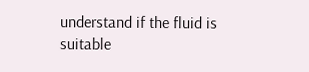understand if the fluid is suitable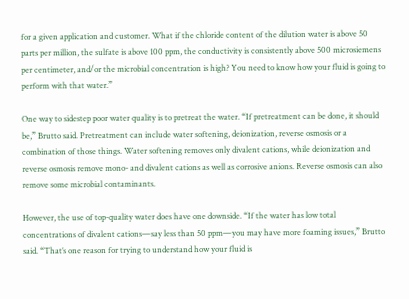for a given application and customer. What if the chloride content of the dilution water is above 50 parts per million, the sulfate is above 100 ppm, the conductivity is consistently above 500 microsiemens per centimeter, and/or the microbial concentration is high? You need to know how your fluid is going to perform with that water.”

One way to sidestep poor water quality is to pretreat the water. “If pretreatment can be done, it should be,” Brutto said. Pretreatment can include water softening, deionization, reverse osmosis or a combination of those things. Water softening removes only divalent cations, while deionization and reverse osmosis remove mono- and divalent cations as well as corrosive anions. Reverse osmosis can also remove some microbial contaminants.

However, the use of top-quality water does have one downside. “If the water has low total concentrations of divalent cations—say less than 50 ppm—you may have more foaming issues,” Brutto said. “That’s one reason for trying to understand how your fluid is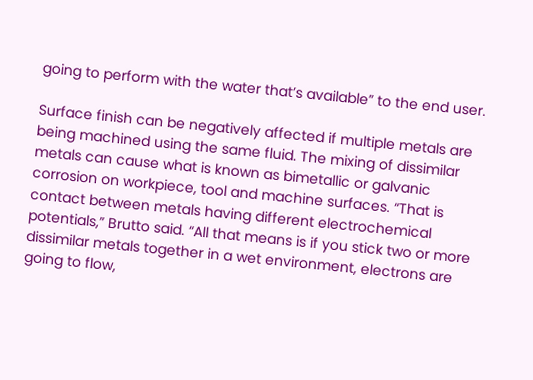going to perform with the water that’s available” to the end user.

Surface finish can be negatively affected if multiple metals are being machined using the same fluid. The mixing of dissimilar metals can cause what is known as bimetallic or galvanic corrosion on workpiece, tool and machine surfaces. “That is contact between metals having different electrochemical potentials,” Brutto said. “All that means is if you stick two or more dissimilar metals together in a wet environment, electrons are going to flow,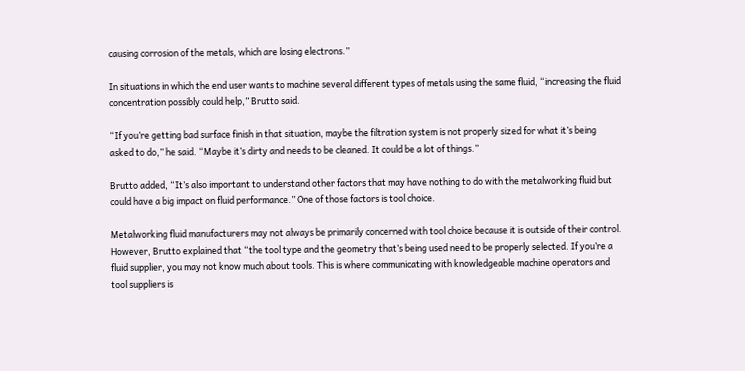causing corrosion of the metals, which are losing electrons.”

In situations in which the end user wants to machine several different types of metals using the same fluid, “increasing the fluid concentration possibly could help,” Brutto said.

“If you’re getting bad surface finish in that situation, maybe the filtration system is not properly sized for what it’s being asked to do,” he said. “Maybe it’s dirty and needs to be cleaned. It could be a lot of things.”

Brutto added, “It’s also important to understand other factors that may have nothing to do with the metalworking fluid but could have a big impact on fluid performance.” One of those factors is tool choice.

Metalworking fluid manufacturers may not always be primarily concerned with tool choice because it is outside of their control. However, Brutto explained that “the tool type and the geometry that’s being used need to be properly selected. If you’re a fluid supplier, you may not know much about tools. This is where communicating with knowledgeable machine operators and tool suppliers is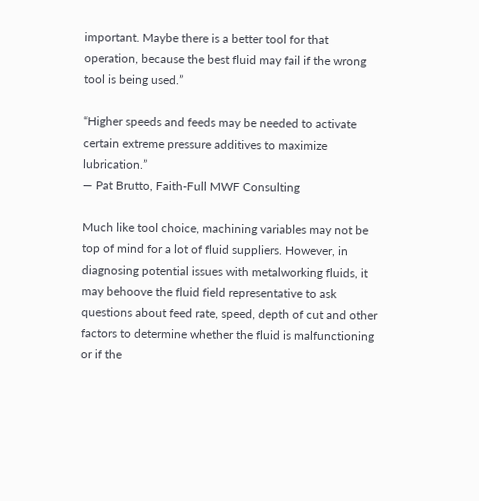important. Maybe there is a better tool for that operation, because the best fluid may fail if the wrong tool is being used.”

“Higher speeds and feeds may be needed to activate certain extreme pressure additives to maximize lubrication.”
— Pat Brutto, Faith-Full MWF Consulting

Much like tool choice, machining variables may not be top of mind for a lot of fluid suppliers. However, in diagnosing potential issues with metalworking fluids, it may behoove the fluid field representative to ask questions about feed rate, speed, depth of cut and other factors to determine whether the fluid is malfunctioning or if the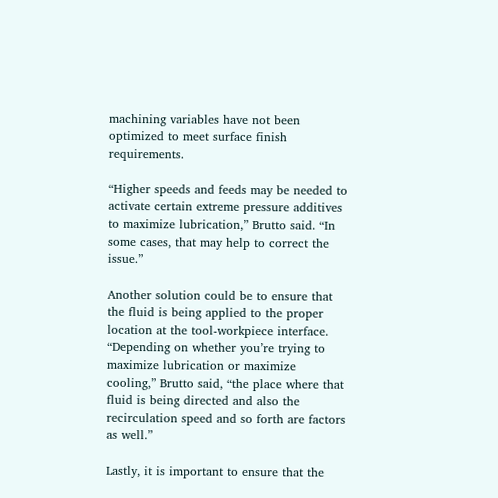machining variables have not been optimized to meet surface finish requirements.

“Higher speeds and feeds may be needed to activate certain extreme pressure additives to maximize lubrication,” Brutto said. “In some cases, that may help to correct the issue.”

Another solution could be to ensure that the fluid is being applied to the proper location at the tool-workpiece interface. “Depending on whether you’re trying to maximize lubrication or maximize cooling,” Brutto said, “the place where that fluid is being directed and also the recirculation speed and so forth are factors as well.”

Lastly, it is important to ensure that the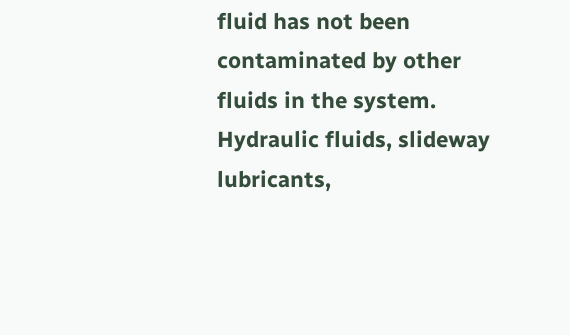fluid has not been contaminated by other fluids in the system. Hydraulic fluids, slideway lubricants,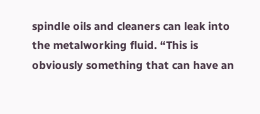spindle oils and cleaners can leak into the metalworking fluid. “This is obviously something that can have an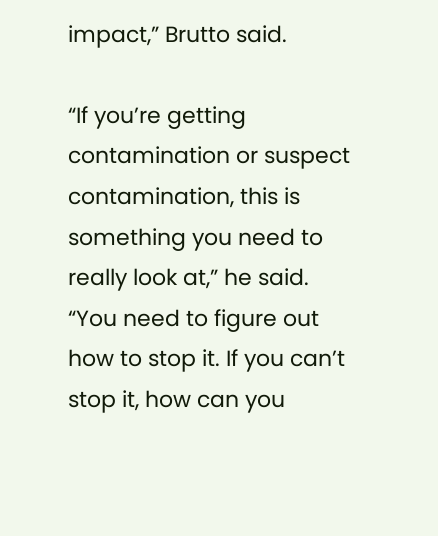impact,” Brutto said.

“If you’re getting contamination or suspect contamination, this is something you need to really look at,” he said. “You need to figure out how to stop it. If you can’t stop it, how can you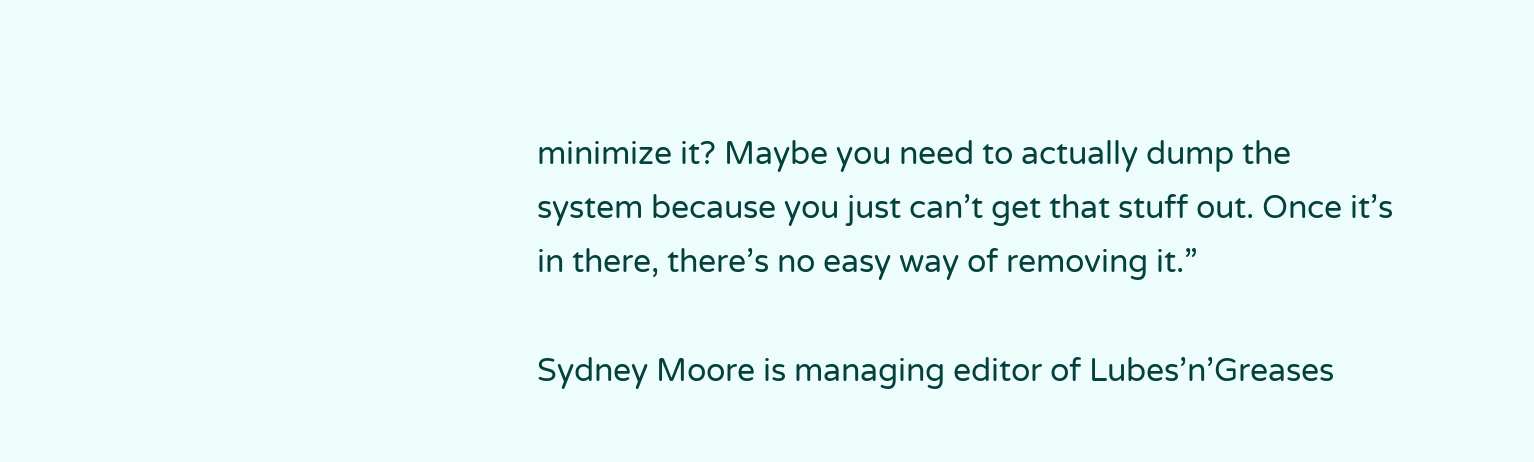minimize it? Maybe you need to actually dump the system because you just can’t get that stuff out. Once it’s in there, there’s no easy way of removing it.”

Sydney Moore is managing editor of Lubes’n’Greases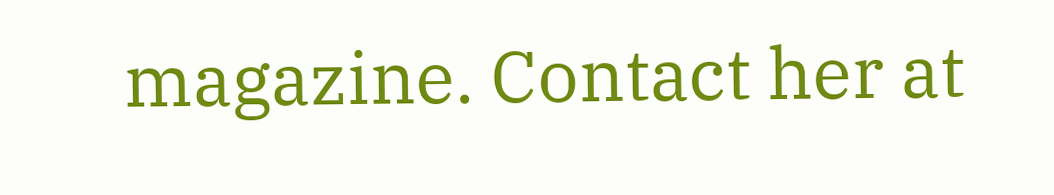magazine. Contact her at